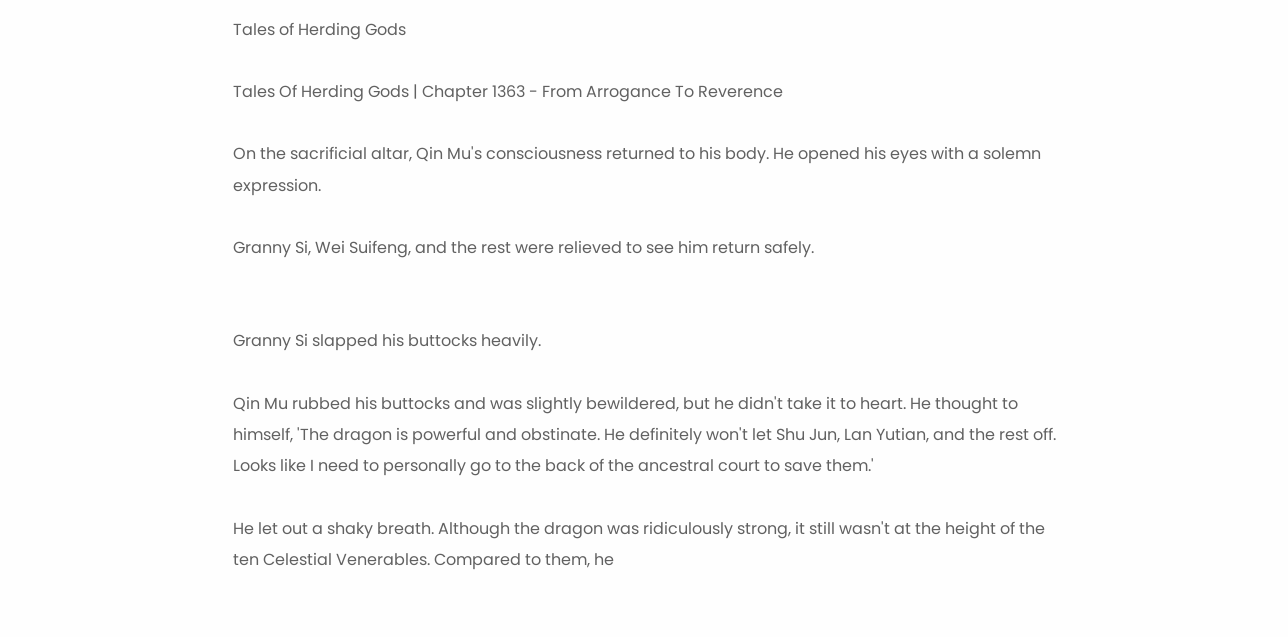Tales of Herding Gods

Tales Of Herding Gods | Chapter 1363 - From Arrogance To Reverence

On the sacrificial altar, Qin Mu's consciousness returned to his body. He opened his eyes with a solemn expression.

Granny Si, Wei Suifeng, and the rest were relieved to see him return safely.


Granny Si slapped his buttocks heavily.

Qin Mu rubbed his buttocks and was slightly bewildered, but he didn't take it to heart. He thought to himself, 'The dragon is powerful and obstinate. He definitely won't let Shu Jun, Lan Yutian, and the rest off. Looks like I need to personally go to the back of the ancestral court to save them.'

He let out a shaky breath. Although the dragon was ridiculously strong, it still wasn't at the height of the ten Celestial Venerables. Compared to them, he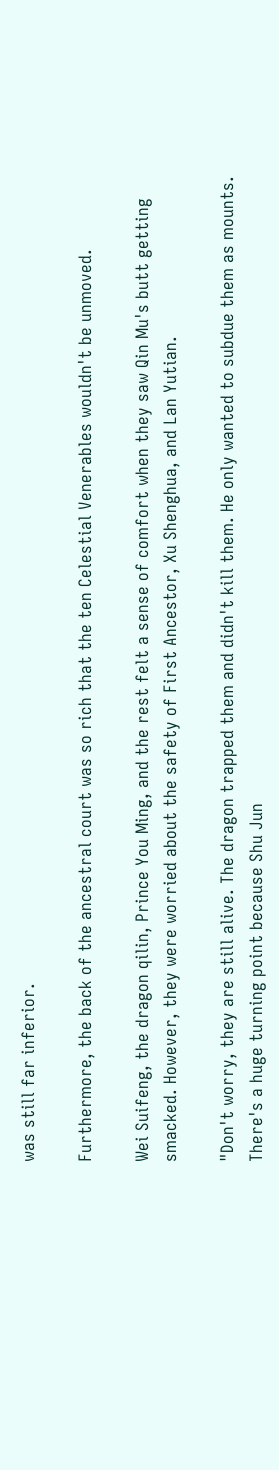was still far inferior.

Furthermore, the back of the ancestral court was so rich that the ten Celestial Venerables wouldn't be unmoved.

Wei Suifeng, the dragon qilin, Prince You Ming, and the rest felt a sense of comfort when they saw Qin Mu's butt getting smacked. However, they were worried about the safety of First Ancestor, Xu Shenghua, and Lan Yutian.

"Don't worry, they are still alive. The dragon trapped them and didn't kill them. He only wanted to subdue them as mounts. There's a huge turning point because Shu Jun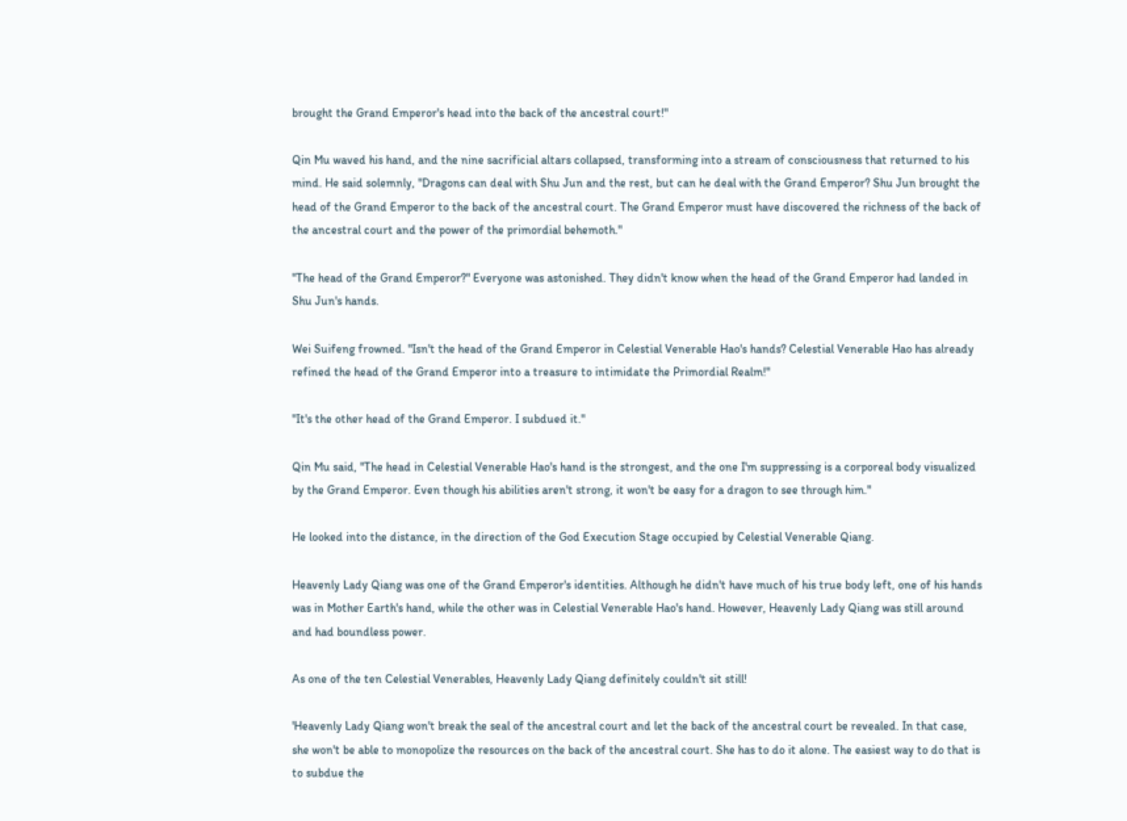brought the Grand Emperor's head into the back of the ancestral court!"

Qin Mu waved his hand, and the nine sacrificial altars collapsed, transforming into a stream of consciousness that returned to his mind. He said solemnly, "Dragons can deal with Shu Jun and the rest, but can he deal with the Grand Emperor? Shu Jun brought the head of the Grand Emperor to the back of the ancestral court. The Grand Emperor must have discovered the richness of the back of the ancestral court and the power of the primordial behemoth."

"The head of the Grand Emperor?" Everyone was astonished. They didn't know when the head of the Grand Emperor had landed in Shu Jun's hands.

Wei Suifeng frowned. "Isn't the head of the Grand Emperor in Celestial Venerable Hao's hands? Celestial Venerable Hao has already refined the head of the Grand Emperor into a treasure to intimidate the Primordial Realm!"

"It's the other head of the Grand Emperor. I subdued it."

Qin Mu said, "The head in Celestial Venerable Hao's hand is the strongest, and the one I'm suppressing is a corporeal body visualized by the Grand Emperor. Even though his abilities aren't strong, it won't be easy for a dragon to see through him."

He looked into the distance, in the direction of the God Execution Stage occupied by Celestial Venerable Qiang.

Heavenly Lady Qiang was one of the Grand Emperor's identities. Although he didn't have much of his true body left, one of his hands was in Mother Earth's hand, while the other was in Celestial Venerable Hao's hand. However, Heavenly Lady Qiang was still around and had boundless power.

As one of the ten Celestial Venerables, Heavenly Lady Qiang definitely couldn't sit still!

'Heavenly Lady Qiang won't break the seal of the ancestral court and let the back of the ancestral court be revealed. In that case, she won't be able to monopolize the resources on the back of the ancestral court. She has to do it alone. The easiest way to do that is to subdue the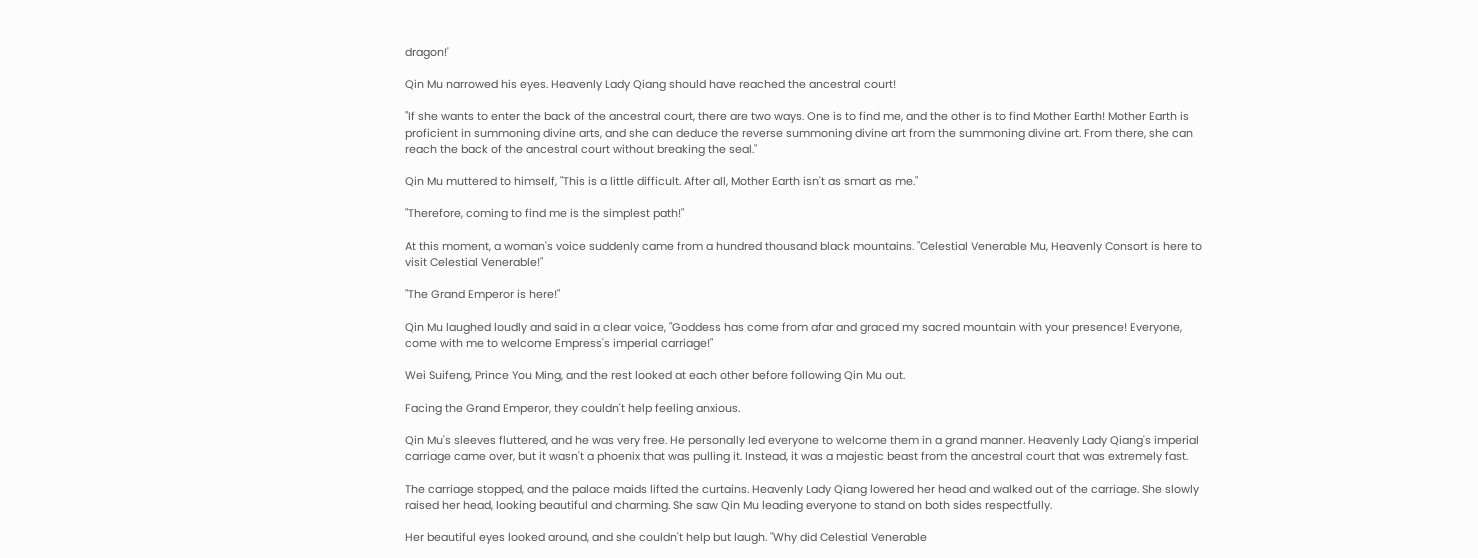dragon!'

Qin Mu narrowed his eyes. Heavenly Lady Qiang should have reached the ancestral court!

"If she wants to enter the back of the ancestral court, there are two ways. One is to find me, and the other is to find Mother Earth! Mother Earth is proficient in summoning divine arts, and she can deduce the reverse summoning divine art from the summoning divine art. From there, she can reach the back of the ancestral court without breaking the seal."

Qin Mu muttered to himself, "This is a little difficult. After all, Mother Earth isn't as smart as me."

"Therefore, coming to find me is the simplest path!"

At this moment, a woman's voice suddenly came from a hundred thousand black mountains. "Celestial Venerable Mu, Heavenly Consort is here to visit Celestial Venerable!"

"The Grand Emperor is here!"

Qin Mu laughed loudly and said in a clear voice, "Goddess has come from afar and graced my sacred mountain with your presence! Everyone, come with me to welcome Empress's imperial carriage!"

Wei Suifeng, Prince You Ming, and the rest looked at each other before following Qin Mu out.

Facing the Grand Emperor, they couldn't help feeling anxious.

Qin Mu's sleeves fluttered, and he was very free. He personally led everyone to welcome them in a grand manner. Heavenly Lady Qiang's imperial carriage came over, but it wasn't a phoenix that was pulling it. Instead, it was a majestic beast from the ancestral court that was extremely fast.

The carriage stopped, and the palace maids lifted the curtains. Heavenly Lady Qiang lowered her head and walked out of the carriage. She slowly raised her head, looking beautiful and charming. She saw Qin Mu leading everyone to stand on both sides respectfully.

Her beautiful eyes looked around, and she couldn't help but laugh. "Why did Celestial Venerable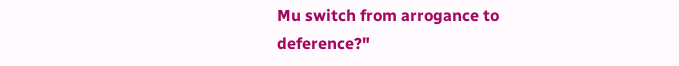Mu switch from arrogance to deference?"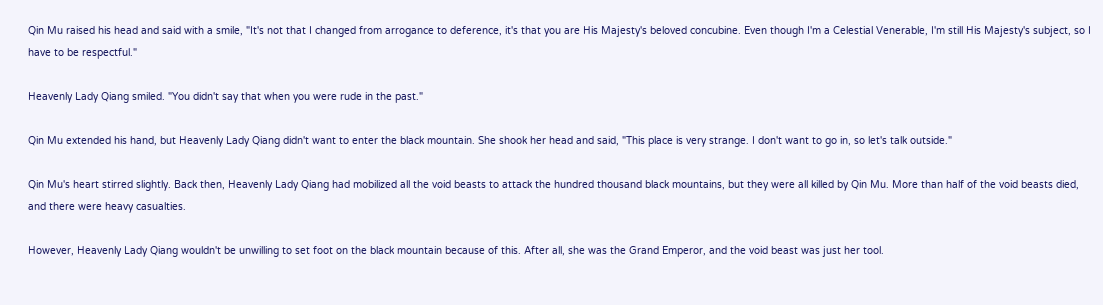Qin Mu raised his head and said with a smile, "It's not that I changed from arrogance to deference, it's that you are His Majesty's beloved concubine. Even though I'm a Celestial Venerable, I'm still His Majesty's subject, so I have to be respectful."

Heavenly Lady Qiang smiled. "You didn't say that when you were rude in the past."

Qin Mu extended his hand, but Heavenly Lady Qiang didn't want to enter the black mountain. She shook her head and said, "This place is very strange. I don't want to go in, so let's talk outside."

Qin Mu's heart stirred slightly. Back then, Heavenly Lady Qiang had mobilized all the void beasts to attack the hundred thousand black mountains, but they were all killed by Qin Mu. More than half of the void beasts died, and there were heavy casualties.

However, Heavenly Lady Qiang wouldn't be unwilling to set foot on the black mountain because of this. After all, she was the Grand Emperor, and the void beast was just her tool.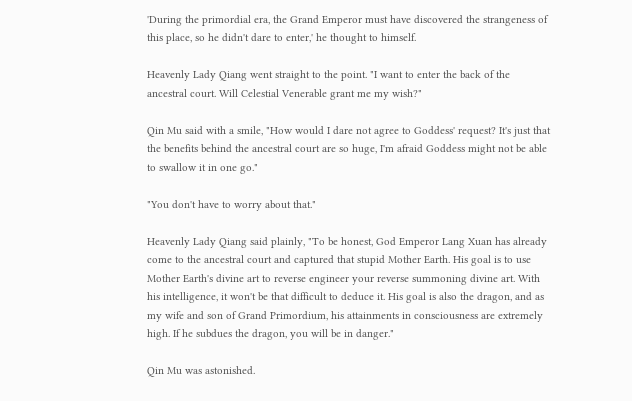'During the primordial era, the Grand Emperor must have discovered the strangeness of this place, so he didn't dare to enter,' he thought to himself.

Heavenly Lady Qiang went straight to the point. "I want to enter the back of the ancestral court. Will Celestial Venerable grant me my wish?"

Qin Mu said with a smile, "How would I dare not agree to Goddess' request? It's just that the benefits behind the ancestral court are so huge, I'm afraid Goddess might not be able to swallow it in one go."

"You don't have to worry about that."

Heavenly Lady Qiang said plainly, "To be honest, God Emperor Lang Xuan has already come to the ancestral court and captured that stupid Mother Earth. His goal is to use Mother Earth's divine art to reverse engineer your reverse summoning divine art. With his intelligence, it won't be that difficult to deduce it. His goal is also the dragon, and as my wife and son of Grand Primordium, his attainments in consciousness are extremely high. If he subdues the dragon, you will be in danger."

Qin Mu was astonished.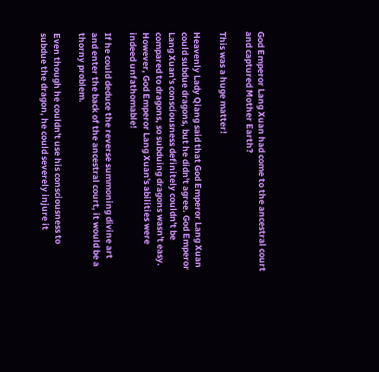God Emperor Lang Xuan had come to the ancestral court and captured Mother Earth?

This was a huge matter!

Heavenly Lady Qiang said that God Emperor Lang Xuan could subdue dragons, but he didn't agree. God Emperor Lang Xuan's consciousness definitely couldn't be compared to dragons, so subduing dragons wasn't easy. However, God Emperor Lang Xuan's abilities were indeed unfathomable!

If he could deduce the reverse summoning divine art and enter the back of the ancestral court, it would be a thorny problem.

Even though he couldn't use his consciousness to subdue the dragon, he could severely injure it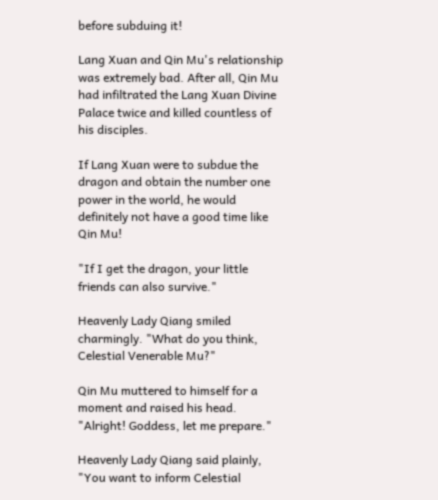before subduing it!

Lang Xuan and Qin Mu's relationship was extremely bad. After all, Qin Mu had infiltrated the Lang Xuan Divine Palace twice and killed countless of his disciples.

If Lang Xuan were to subdue the dragon and obtain the number one power in the world, he would definitely not have a good time like Qin Mu!

"If I get the dragon, your little friends can also survive."

Heavenly Lady Qiang smiled charmingly. "What do you think, Celestial Venerable Mu?"

Qin Mu muttered to himself for a moment and raised his head. "Alright! Goddess, let me prepare."

Heavenly Lady Qiang said plainly, "You want to inform Celestial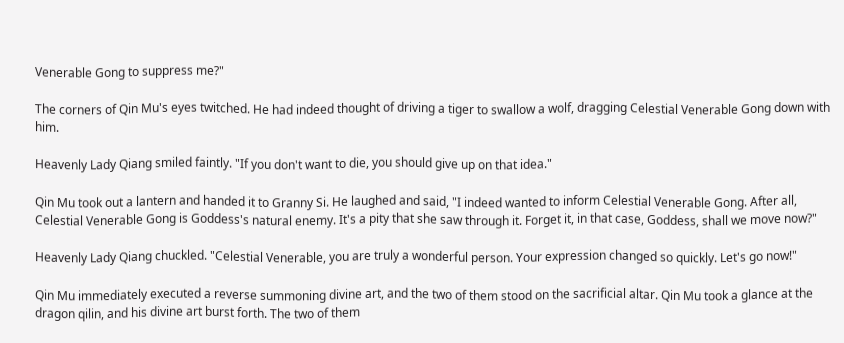Venerable Gong to suppress me?"

The corners of Qin Mu's eyes twitched. He had indeed thought of driving a tiger to swallow a wolf, dragging Celestial Venerable Gong down with him.

Heavenly Lady Qiang smiled faintly. "If you don't want to die, you should give up on that idea."

Qin Mu took out a lantern and handed it to Granny Si. He laughed and said, "I indeed wanted to inform Celestial Venerable Gong. After all, Celestial Venerable Gong is Goddess's natural enemy. It's a pity that she saw through it. Forget it, in that case, Goddess, shall we move now?"

Heavenly Lady Qiang chuckled. "Celestial Venerable, you are truly a wonderful person. Your expression changed so quickly. Let's go now!"

Qin Mu immediately executed a reverse summoning divine art, and the two of them stood on the sacrificial altar. Qin Mu took a glance at the dragon qilin, and his divine art burst forth. The two of them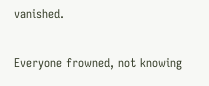vanished.

Everyone frowned, not knowing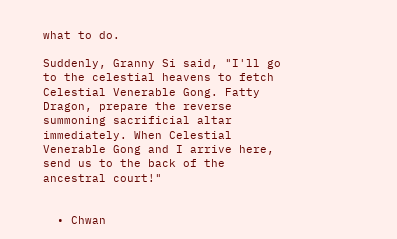what to do.

Suddenly, Granny Si said, "I'll go to the celestial heavens to fetch Celestial Venerable Gong. Fatty Dragon, prepare the reverse summoning sacrificial altar immediately. When Celestial Venerable Gong and I arrive here, send us to the back of the ancestral court!"


  • Chwan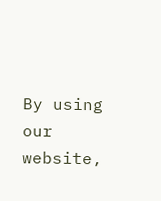By using our website,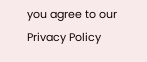you agree to our Privacy Policy